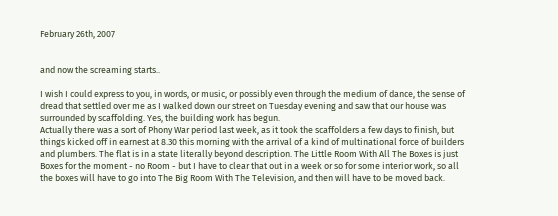February 26th, 2007


and now the screaming starts..

I wish I could express to you, in words, or music, or possibly even through the medium of dance, the sense of dread that settled over me as I walked down our street on Tuesday evening and saw that our house was surrounded by scaffolding. Yes, the building work has begun.
Actually there was a sort of Phony War period last week, as it took the scaffolders a few days to finish, but things kicked off in earnest at 8.30 this morning with the arrival of a kind of multinational force of builders and plumbers. The flat is in a state literally beyond description. The Little Room With All The Boxes is just Boxes for the moment - no Room - but I have to clear that out in a week or so for some interior work, so all the boxes will have to go into The Big Room With The Television, and then will have to be moved back.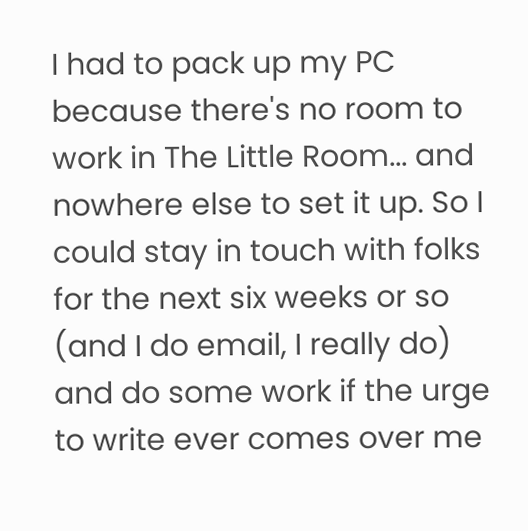I had to pack up my PC because there's no room to work in The Little Room... and nowhere else to set it up. So I could stay in touch with folks for the next six weeks or so (and I do email, I really do) and do some work if the urge to write ever comes over me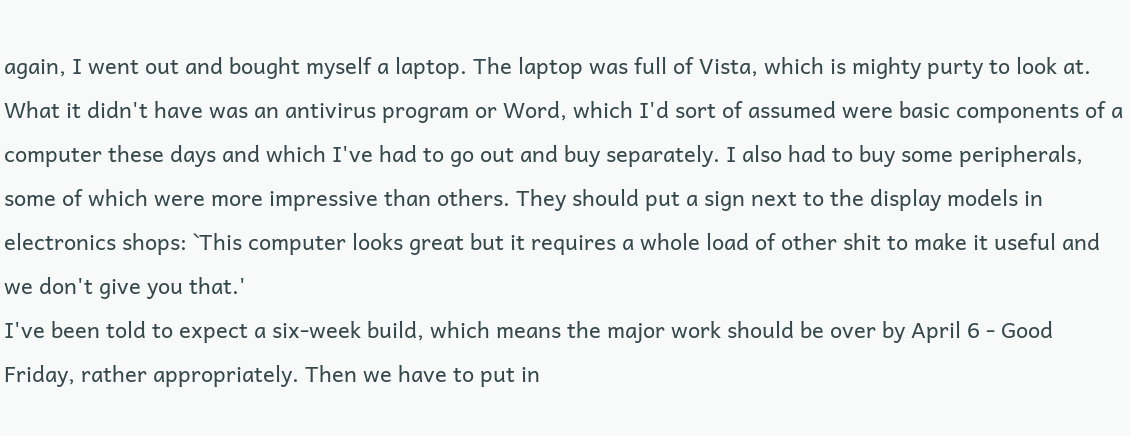again, I went out and bought myself a laptop. The laptop was full of Vista, which is mighty purty to look at. What it didn't have was an antivirus program or Word, which I'd sort of assumed were basic components of a computer these days and which I've had to go out and buy separately. I also had to buy some peripherals, some of which were more impressive than others. They should put a sign next to the display models in electronics shops: `This computer looks great but it requires a whole load of other shit to make it useful and we don't give you that.'
I've been told to expect a six-week build, which means the major work should be over by April 6 - Good Friday, rather appropriately. Then we have to put in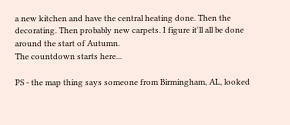a new kitchen and have the central heating done. Then the decorating. Then probably new carpets. I figure it'll all be done around the start of Autumn.
The countdown starts here...

PS - the map thing says someone from Birmingham, AL, looked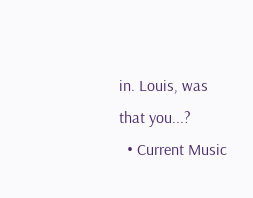in. Louis, was that you...?
  • Current Music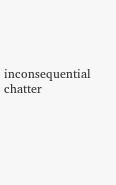inconsequential chatter